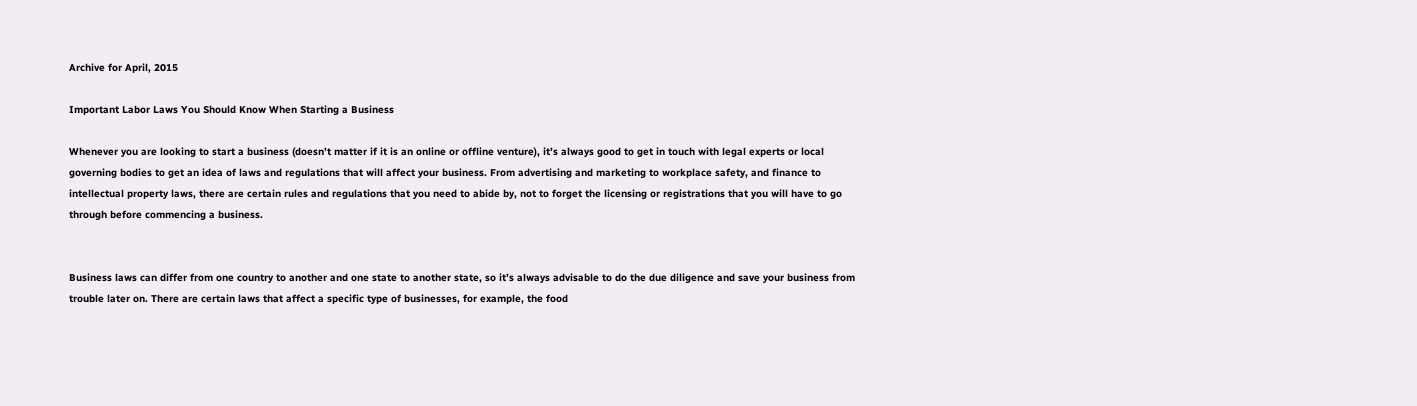Archive for April, 2015

Important Labor Laws You Should Know When Starting a Business

Whenever you are looking to start a business (doesn’t matter if it is an online or offline venture), it’s always good to get in touch with legal experts or local governing bodies to get an idea of laws and regulations that will affect your business. From advertising and marketing to workplace safety, and finance to intellectual property laws, there are certain rules and regulations that you need to abide by, not to forget the licensing or registrations that you will have to go through before commencing a business.


Business laws can differ from one country to another and one state to another state, so it’s always advisable to do the due diligence and save your business from trouble later on. There are certain laws that affect a specific type of businesses, for example, the food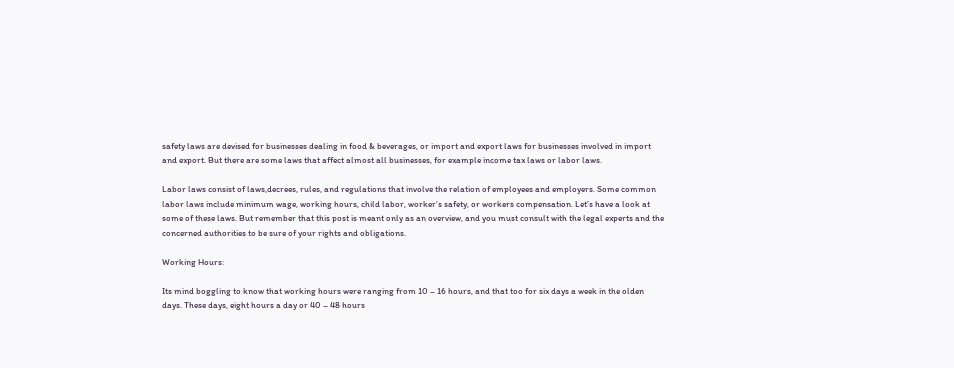safety laws are devised for businesses dealing in food & beverages, or import and export laws for businesses involved in import and export. But there are some laws that affect almost all businesses, for example income tax laws or labor laws.

Labor laws consist of laws,decrees, rules, and regulations that involve the relation of employees and employers. Some common labor laws include minimum wage, working hours, child labor, worker’s safety, or workers compensation. Let’s have a look at some of these laws. But remember that this post is meant only as an overview, and you must consult with the legal experts and the concerned authorities to be sure of your rights and obligations.

Working Hours:

Its mind boggling to know that working hours were ranging from 10 – 16 hours, and that too for six days a week in the olden days. These days, eight hours a day or 40 – 48 hours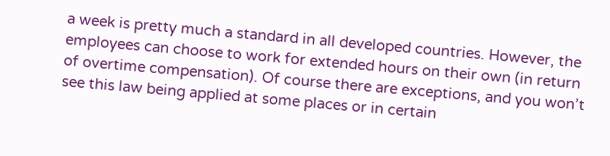a week is pretty much a standard in all developed countries. However, the employees can choose to work for extended hours on their own (in return of overtime compensation). Of course there are exceptions, and you won’t see this law being applied at some places or in certain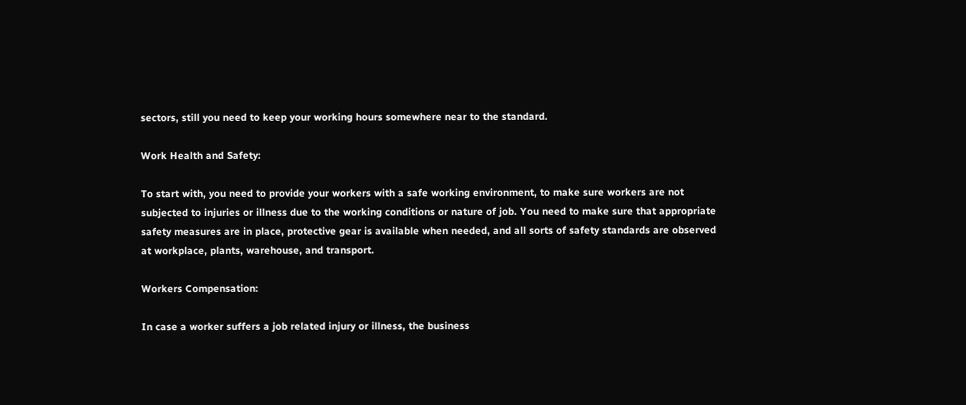sectors, still you need to keep your working hours somewhere near to the standard.

Work Health and Safety:

To start with, you need to provide your workers with a safe working environment, to make sure workers are not subjected to injuries or illness due to the working conditions or nature of job. You need to make sure that appropriate safety measures are in place, protective gear is available when needed, and all sorts of safety standards are observed at workplace, plants, warehouse, and transport.

Workers Compensation:

In case a worker suffers a job related injury or illness, the business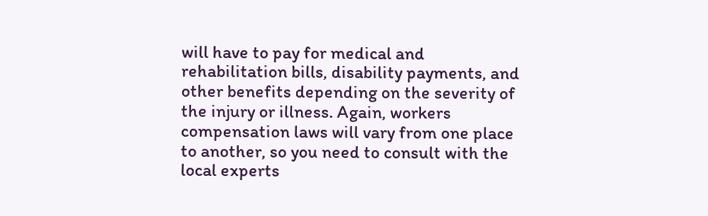will have to pay for medical and rehabilitation bills, disability payments, and other benefits depending on the severity of the injury or illness. Again, workers compensation laws will vary from one place to another, so you need to consult with the local experts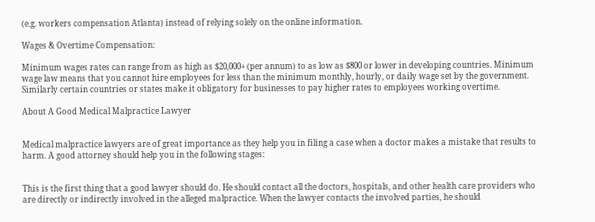(e.g. workers compensation Atlanta) instead of relying solely on the online information.

Wages & Overtime Compensation:

Minimum wages rates can range from as high as $20,000+ (per annum) to as low as $800 or lower in developing countries. Minimum wage law means that you cannot hire employees for less than the minimum monthly, hourly, or daily wage set by the government. Similarly certain countries or states make it obligatory for businesses to pay higher rates to employees working overtime.

About A Good Medical Malpractice Lawyer


Medical malpractice lawyers are of great importance as they help you in filing a case when a doctor makes a mistake that results to harm. A good attorney should help you in the following stages:


This is the first thing that a good lawyer should do. He should contact all the doctors, hospitals, and other health care providers who are directly or indirectly involved in the alleged malpractice. When the lawyer contacts the involved parties, he should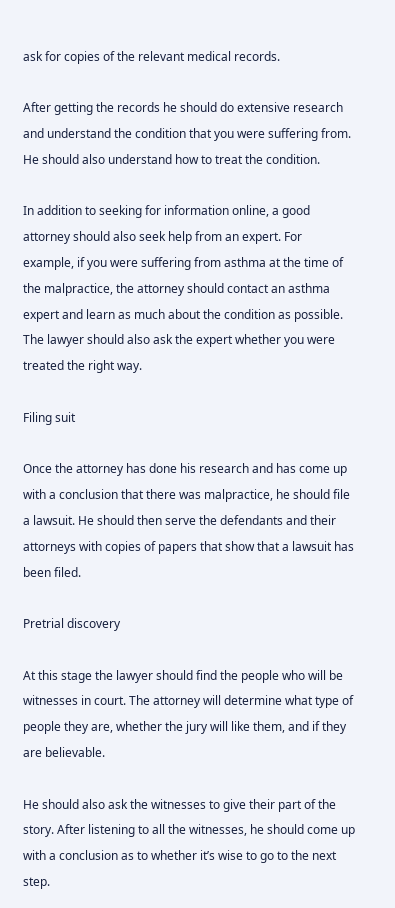ask for copies of the relevant medical records.

After getting the records he should do extensive research and understand the condition that you were suffering from. He should also understand how to treat the condition.

In addition to seeking for information online, a good attorney should also seek help from an expert. For example, if you were suffering from asthma at the time of the malpractice, the attorney should contact an asthma expert and learn as much about the condition as possible. The lawyer should also ask the expert whether you were treated the right way.

Filing suit

Once the attorney has done his research and has come up with a conclusion that there was malpractice, he should file a lawsuit. He should then serve the defendants and their attorneys with copies of papers that show that a lawsuit has been filed.

Pretrial discovery

At this stage the lawyer should find the people who will be witnesses in court. The attorney will determine what type of people they are, whether the jury will like them, and if they are believable.

He should also ask the witnesses to give their part of the story. After listening to all the witnesses, he should come up with a conclusion as to whether it’s wise to go to the next step.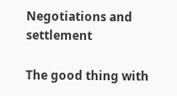Negotiations and settlement

The good thing with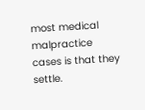most medical malpractice cases is that they settle.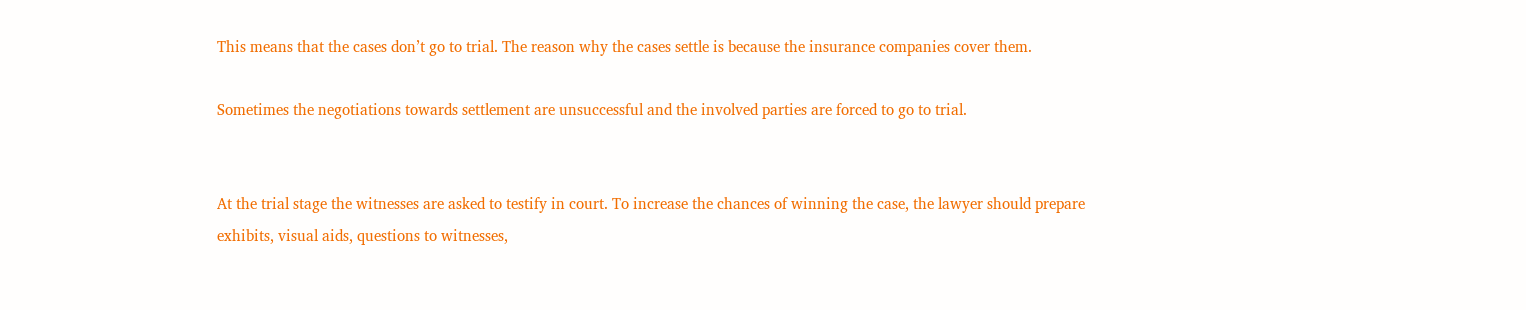This means that the cases don’t go to trial. The reason why the cases settle is because the insurance companies cover them.

Sometimes the negotiations towards settlement are unsuccessful and the involved parties are forced to go to trial.


At the trial stage the witnesses are asked to testify in court. To increase the chances of winning the case, the lawyer should prepare exhibits, visual aids, questions to witnesses,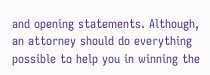and opening statements. Although, an attorney should do everything possible to help you in winning the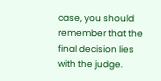case, you should remember that the final decision lies with the judge.